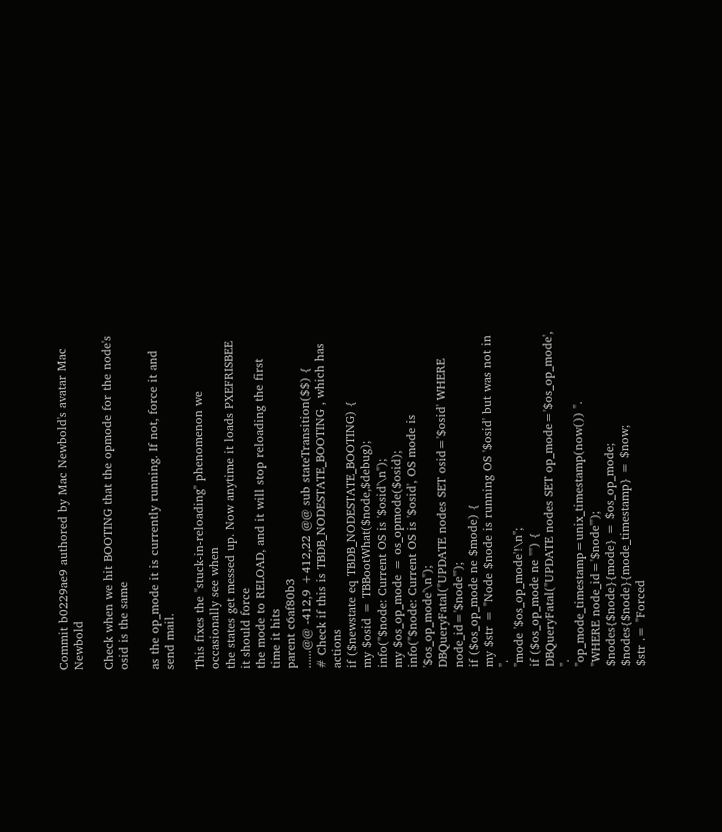Commit b0229ae9 authored by Mac Newbold's avatar Mac Newbold

Check when we hit BOOTING that the opmode for the node's osid is the same

as the op_mode it is currently running. If not, force it and send mail.

This fixes the "stuck-in-reloading" phenomenon we occasionally see when
the states get messed up. Now anytime it loads PXEFRISBEE it should force
the mode to RELOAD, and it will stop reloading the first time it hits
parent c6af80b3
......@@ -412,9 +412,22 @@ sub stateTransition($$) {
# Check if this is TBDB_NODESTATE_BOOTING , which has actions
if ($newstate eq TBDB_NODESTATE_BOOTING) {
my $osid = TBBootWhat($node,$debug);
info("$node: Current OS is '$osid'\n");
my $os_op_mode = os_opmode($osid);
info("$node: Current OS is '$osid', OS mode is '$os_op_mode'\n");
DBQueryFatal("UPDATE nodes SET osid='$osid' WHERE node_id='$node'");
if ($os_op_mode ne $mode) {
my $str = "Node $node is running OS '$osid' but was not in ".
"mode '$os_op_mode'!\n";
if ($os_op_mode ne "") {
DBQueryFatal("UPDATE nodes SET op_mode='$os_op_mode', ".
"op_mode_timestamp=unix_timestamp(now()) ".
"WHERE node_id='$node'");
$nodes{$node}{mode} = $os_op_mode;
$nodes{$node}{mode_timestamp} = $now;
$str .= "Forced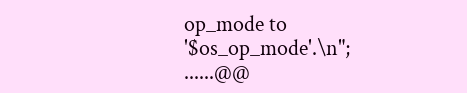op_mode to '$os_op_mode'.\n";
......@@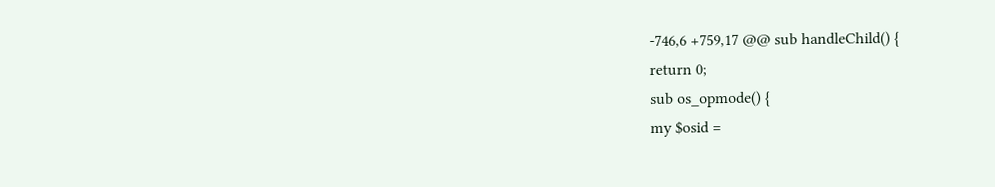-746,6 +759,17 @@ sub handleChild() {
return 0;
sub os_opmode() {
my $osid =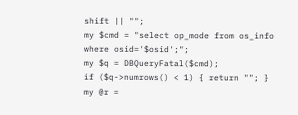shift || "";
my $cmd = "select op_mode from os_info where osid='$osid';";
my $q = DBQueryFatal($cmd);
if ($q->numrows() < 1) { return ""; }
my @r =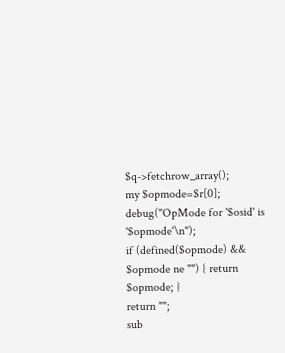$q->fetchrow_array();
my $opmode=$r[0];
debug("OpMode for '$osid' is '$opmode'\n");
if (defined($opmode) && $opmode ne "") { return $opmode; }
return "";
sub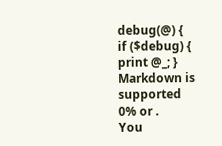debug(@) {
if ($debug) { print @_; }
Markdown is supported
0% or .
You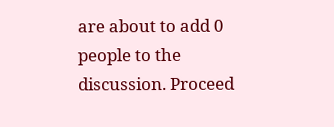are about to add 0 people to the discussion. Proceed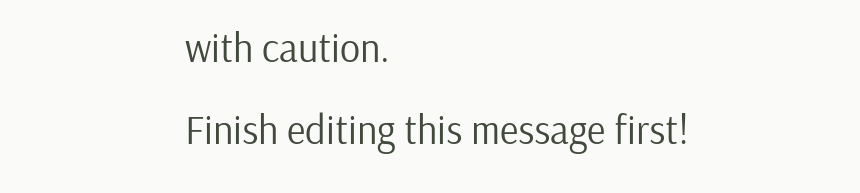with caution.
Finish editing this message first!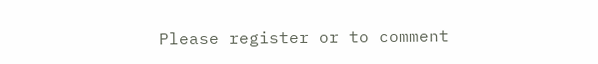Please register or to comment